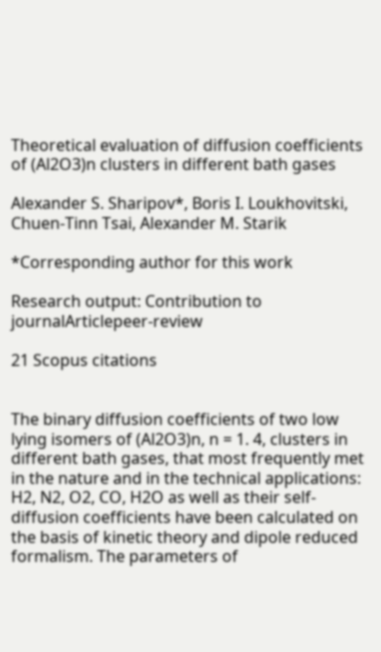Theoretical evaluation of diffusion coefficients of (Al2O3)n clusters in different bath gases

Alexander S. Sharipov*, Boris I. Loukhovitski, Chuen-Tinn Tsai, Alexander M. Starik

*Corresponding author for this work

Research output: Contribution to journalArticlepeer-review

21 Scopus citations


The binary diffusion coefficients of two low lying isomers of (Al2O3)n, n = 1. 4, clusters in different bath gases, that most frequently met in the nature and in the technical applications: H2, N2, O2, CO, H2O as well as their self-diffusion coefficients have been calculated on the basis of kinetic theory and dipole reduced formalism. The parameters of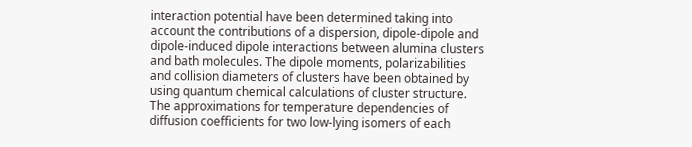interaction potential have been determined taking into account the contributions of a dispersion, dipole-dipole and dipole-induced dipole interactions between alumina clusters and bath molecules. The dipole moments, polarizabilities and collision diameters of clusters have been obtained by using quantum chemical calculations of cluster structure. The approximations for temperature dependencies of diffusion coefficients for two low-lying isomers of each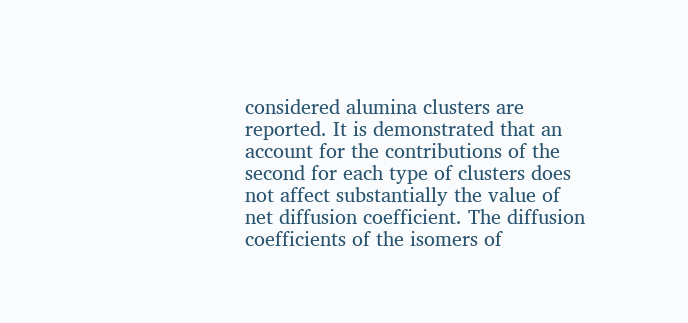considered alumina clusters are reported. It is demonstrated that an account for the contributions of the second for each type of clusters does not affect substantially the value of net diffusion coefficient. The diffusion coefficients of the isomers of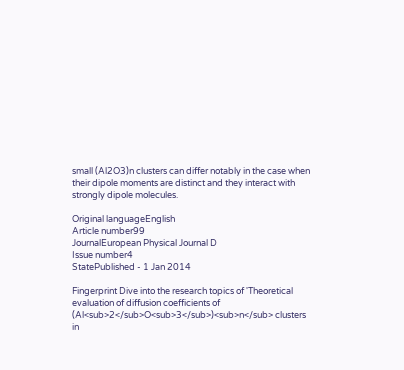small (Al2O3)n clusters can differ notably in the case when their dipole moments are distinct and they interact with strongly dipole molecules.

Original languageEnglish
Article number99
JournalEuropean Physical Journal D
Issue number4
StatePublished - 1 Jan 2014

Fingerprint Dive into the research topics of 'Theoretical evaluation of diffusion coefficients of (Al<sub>2</sub>O<sub>3</sub>)<sub>n</sub> clusters in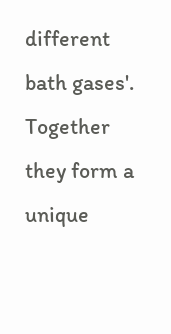different bath gases'. Together they form a unique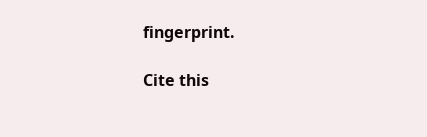fingerprint.

Cite this